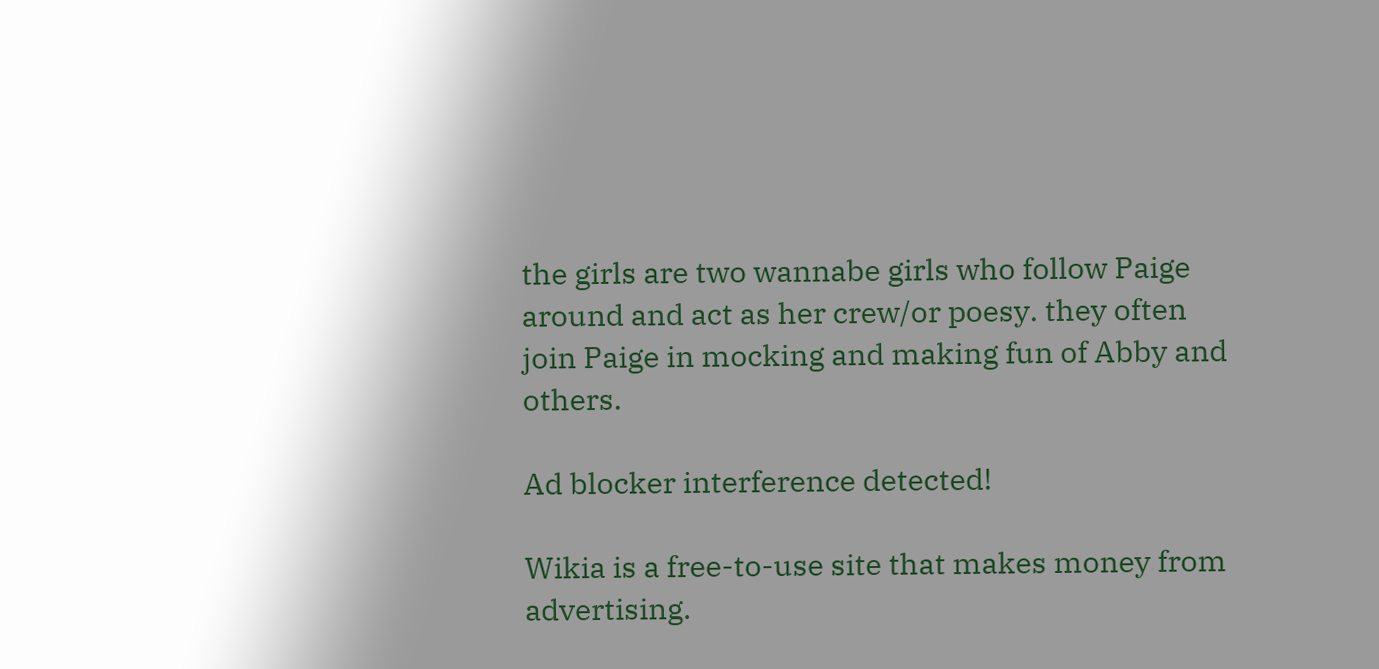the girls are two wannabe girls who follow Paige around and act as her crew/or poesy. they often join Paige in mocking and making fun of Abby and others.

Ad blocker interference detected!

Wikia is a free-to-use site that makes money from advertising.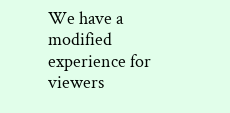We have a modified experience for viewers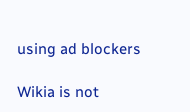using ad blockers

Wikia is not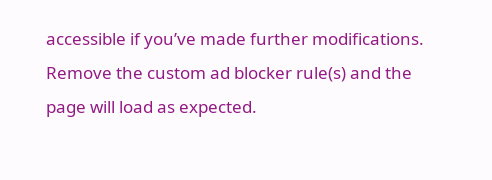accessible if you’ve made further modifications. Remove the custom ad blocker rule(s) and the page will load as expected.